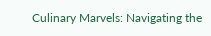Culinary Marvels: Navigating the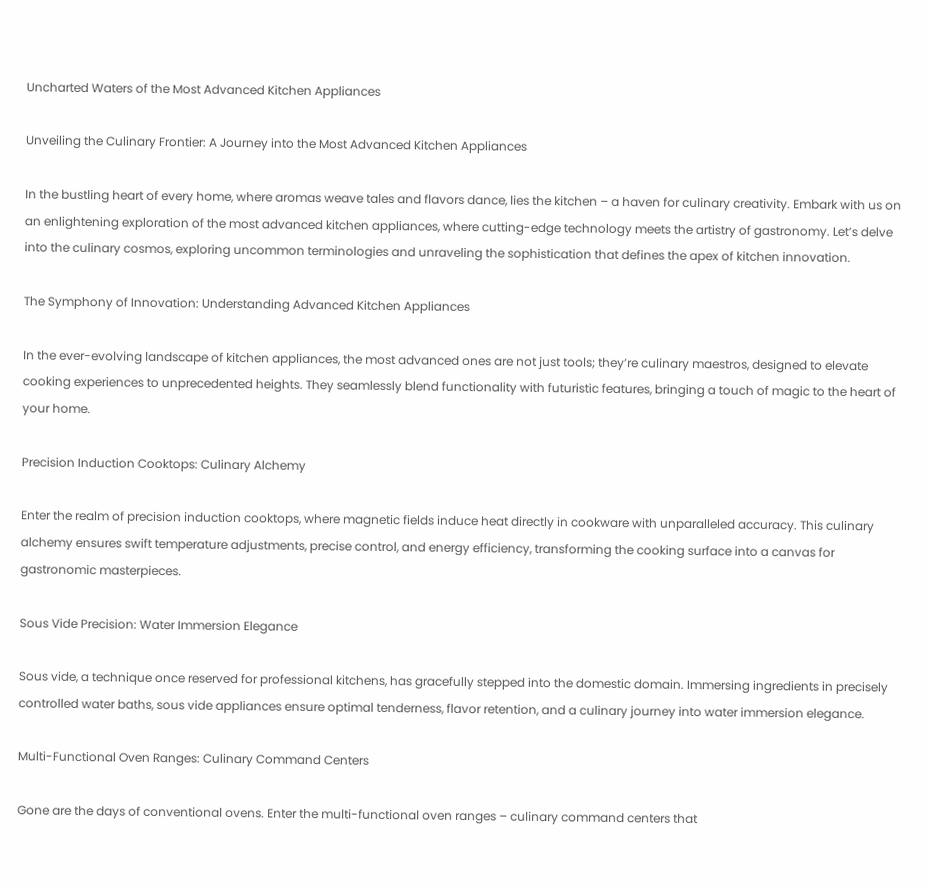Uncharted Waters of the Most Advanced Kitchen Appliances

Unveiling the Culinary Frontier: A Journey into the Most Advanced Kitchen Appliances

In the bustling heart of every home, where aromas weave tales and flavors dance, lies the kitchen – a haven for culinary creativity. Embark with us on an enlightening exploration of the most advanced kitchen appliances, where cutting-edge technology meets the artistry of gastronomy. Let’s delve into the culinary cosmos, exploring uncommon terminologies and unraveling the sophistication that defines the apex of kitchen innovation.

The Symphony of Innovation: Understanding Advanced Kitchen Appliances

In the ever-evolving landscape of kitchen appliances, the most advanced ones are not just tools; they’re culinary maestros, designed to elevate cooking experiences to unprecedented heights. They seamlessly blend functionality with futuristic features, bringing a touch of magic to the heart of your home.

Precision Induction Cooktops: Culinary Alchemy

Enter the realm of precision induction cooktops, where magnetic fields induce heat directly in cookware with unparalleled accuracy. This culinary alchemy ensures swift temperature adjustments, precise control, and energy efficiency, transforming the cooking surface into a canvas for gastronomic masterpieces.

Sous Vide Precision: Water Immersion Elegance

Sous vide, a technique once reserved for professional kitchens, has gracefully stepped into the domestic domain. Immersing ingredients in precisely controlled water baths, sous vide appliances ensure optimal tenderness, flavor retention, and a culinary journey into water immersion elegance.

Multi-Functional Oven Ranges: Culinary Command Centers

Gone are the days of conventional ovens. Enter the multi-functional oven ranges – culinary command centers that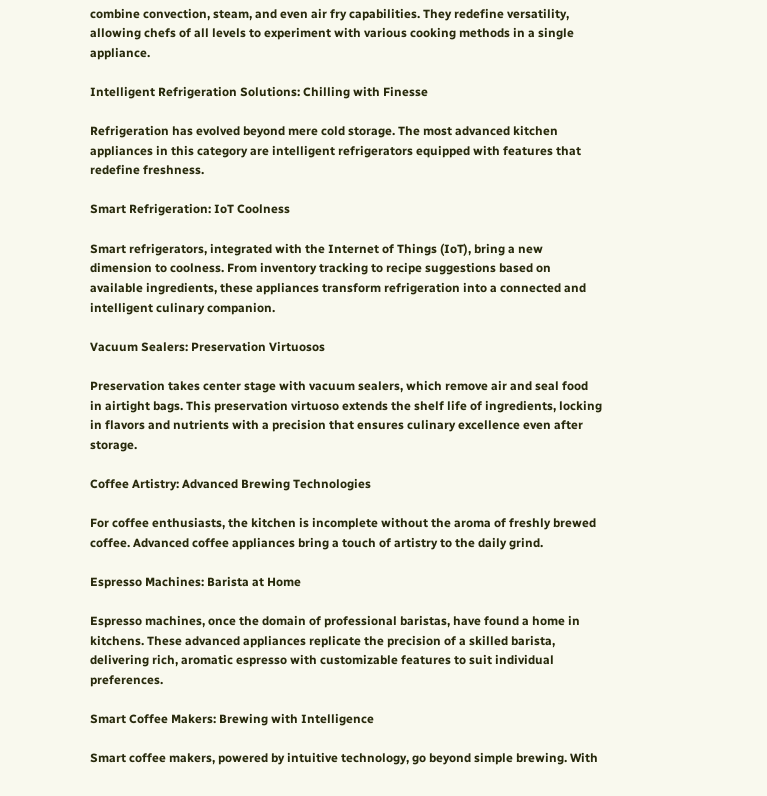combine convection, steam, and even air fry capabilities. They redefine versatility, allowing chefs of all levels to experiment with various cooking methods in a single appliance.

Intelligent Refrigeration Solutions: Chilling with Finesse

Refrigeration has evolved beyond mere cold storage. The most advanced kitchen appliances in this category are intelligent refrigerators equipped with features that redefine freshness.

Smart Refrigeration: IoT Coolness

Smart refrigerators, integrated with the Internet of Things (IoT), bring a new dimension to coolness. From inventory tracking to recipe suggestions based on available ingredients, these appliances transform refrigeration into a connected and intelligent culinary companion.

Vacuum Sealers: Preservation Virtuosos

Preservation takes center stage with vacuum sealers, which remove air and seal food in airtight bags. This preservation virtuoso extends the shelf life of ingredients, locking in flavors and nutrients with a precision that ensures culinary excellence even after storage.

Coffee Artistry: Advanced Brewing Technologies

For coffee enthusiasts, the kitchen is incomplete without the aroma of freshly brewed coffee. Advanced coffee appliances bring a touch of artistry to the daily grind.

Espresso Machines: Barista at Home

Espresso machines, once the domain of professional baristas, have found a home in kitchens. These advanced appliances replicate the precision of a skilled barista, delivering rich, aromatic espresso with customizable features to suit individual preferences.

Smart Coffee Makers: Brewing with Intelligence

Smart coffee makers, powered by intuitive technology, go beyond simple brewing. With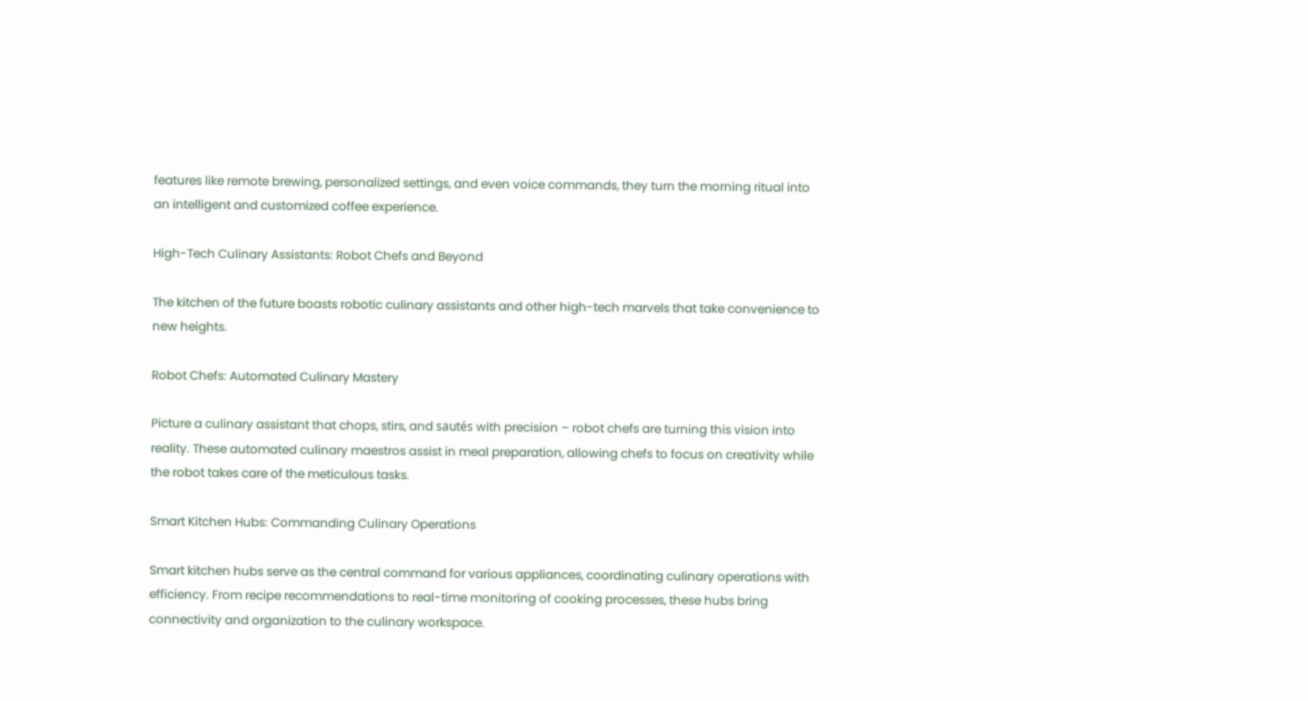features like remote brewing, personalized settings, and even voice commands, they turn the morning ritual into an intelligent and customized coffee experience.

High-Tech Culinary Assistants: Robot Chefs and Beyond

The kitchen of the future boasts robotic culinary assistants and other high-tech marvels that take convenience to new heights.

Robot Chefs: Automated Culinary Mastery

Picture a culinary assistant that chops, stirs, and sautés with precision – robot chefs are turning this vision into reality. These automated culinary maestros assist in meal preparation, allowing chefs to focus on creativity while the robot takes care of the meticulous tasks.

Smart Kitchen Hubs: Commanding Culinary Operations

Smart kitchen hubs serve as the central command for various appliances, coordinating culinary operations with efficiency. From recipe recommendations to real-time monitoring of cooking processes, these hubs bring connectivity and organization to the culinary workspace.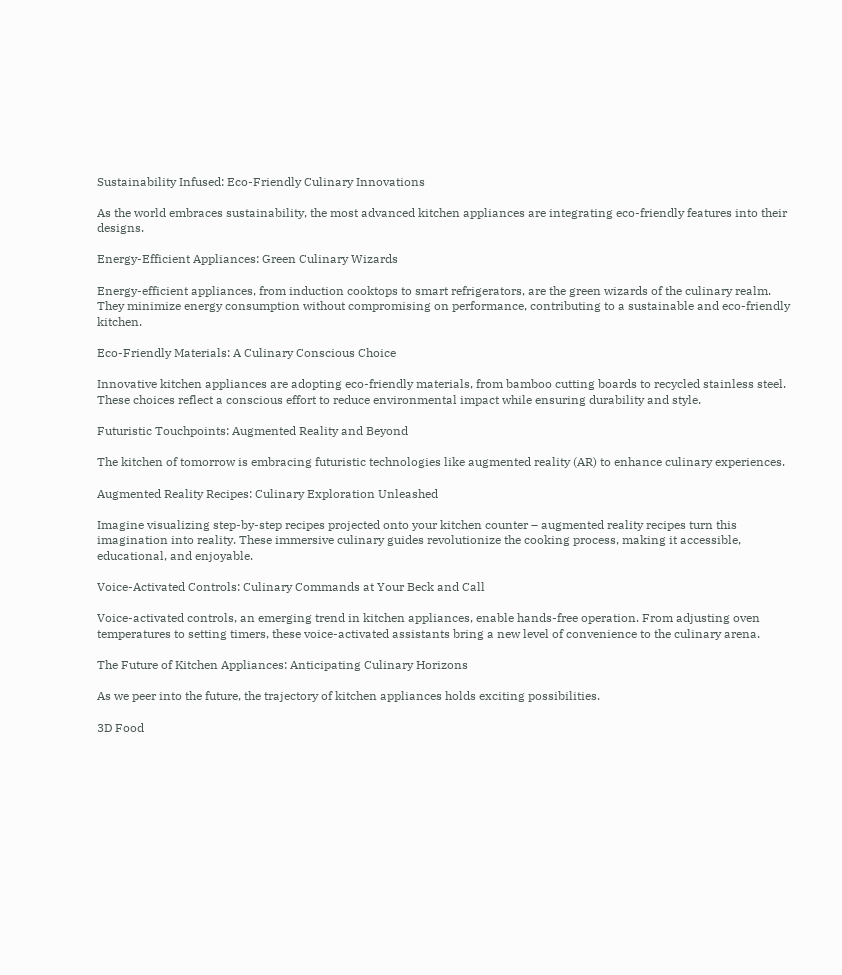Sustainability Infused: Eco-Friendly Culinary Innovations

As the world embraces sustainability, the most advanced kitchen appliances are integrating eco-friendly features into their designs.

Energy-Efficient Appliances: Green Culinary Wizards

Energy-efficient appliances, from induction cooktops to smart refrigerators, are the green wizards of the culinary realm. They minimize energy consumption without compromising on performance, contributing to a sustainable and eco-friendly kitchen.

Eco-Friendly Materials: A Culinary Conscious Choice

Innovative kitchen appliances are adopting eco-friendly materials, from bamboo cutting boards to recycled stainless steel. These choices reflect a conscious effort to reduce environmental impact while ensuring durability and style.

Futuristic Touchpoints: Augmented Reality and Beyond

The kitchen of tomorrow is embracing futuristic technologies like augmented reality (AR) to enhance culinary experiences.

Augmented Reality Recipes: Culinary Exploration Unleashed

Imagine visualizing step-by-step recipes projected onto your kitchen counter – augmented reality recipes turn this imagination into reality. These immersive culinary guides revolutionize the cooking process, making it accessible, educational, and enjoyable.

Voice-Activated Controls: Culinary Commands at Your Beck and Call

Voice-activated controls, an emerging trend in kitchen appliances, enable hands-free operation. From adjusting oven temperatures to setting timers, these voice-activated assistants bring a new level of convenience to the culinary arena.

The Future of Kitchen Appliances: Anticipating Culinary Horizons

As we peer into the future, the trajectory of kitchen appliances holds exciting possibilities.

3D Food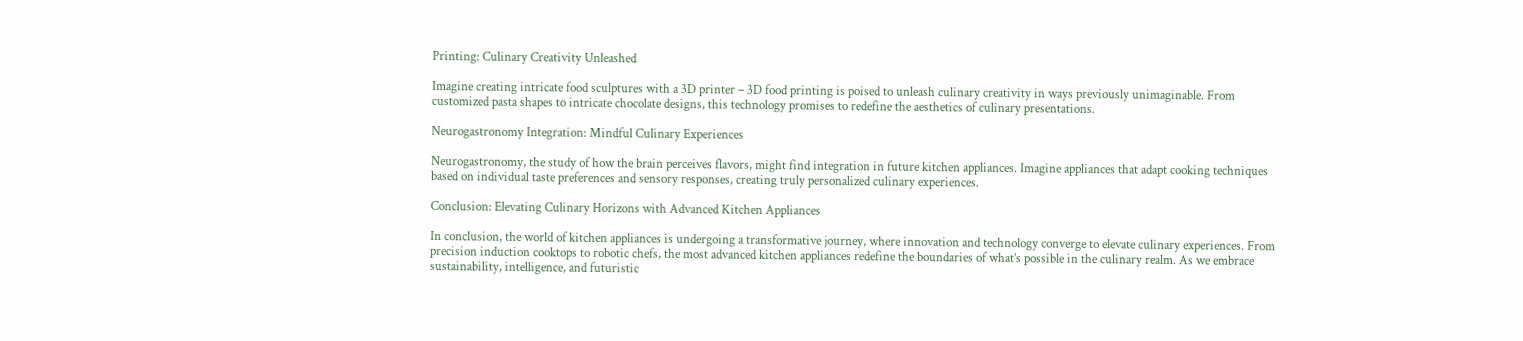Printing: Culinary Creativity Unleashed

Imagine creating intricate food sculptures with a 3D printer – 3D food printing is poised to unleash culinary creativity in ways previously unimaginable. From customized pasta shapes to intricate chocolate designs, this technology promises to redefine the aesthetics of culinary presentations.

Neurogastronomy Integration: Mindful Culinary Experiences

Neurogastronomy, the study of how the brain perceives flavors, might find integration in future kitchen appliances. Imagine appliances that adapt cooking techniques based on individual taste preferences and sensory responses, creating truly personalized culinary experiences.

Conclusion: Elevating Culinary Horizons with Advanced Kitchen Appliances

In conclusion, the world of kitchen appliances is undergoing a transformative journey, where innovation and technology converge to elevate culinary experiences. From precision induction cooktops to robotic chefs, the most advanced kitchen appliances redefine the boundaries of what’s possible in the culinary realm. As we embrace sustainability, intelligence, and futuristic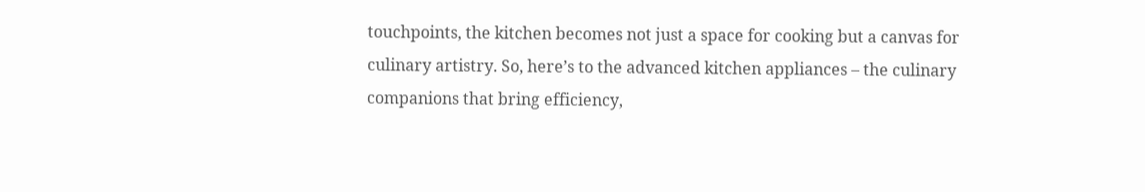touchpoints, the kitchen becomes not just a space for cooking but a canvas for culinary artistry. So, here’s to the advanced kitchen appliances – the culinary companions that bring efficiency,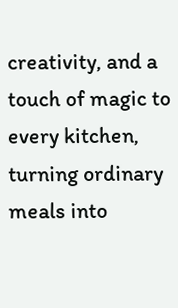creativity, and a touch of magic to every kitchen, turning ordinary meals into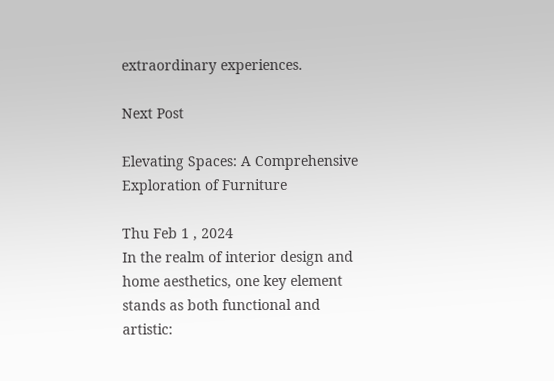extraordinary experiences.

Next Post

Elevating Spaces: A Comprehensive Exploration of Furniture

Thu Feb 1 , 2024
In the realm of interior design and home aesthetics, one key element stands as both functional and artistic: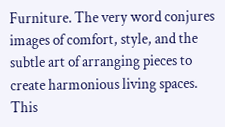Furniture. The very word conjures images of comfort, style, and the subtle art of arranging pieces to create harmonious living spaces. This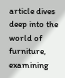article dives deep into the world of furniture, examining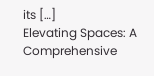its […]
Elevating Spaces: A Comprehensive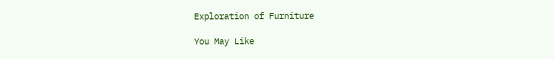Exploration of Furniture

You May Like